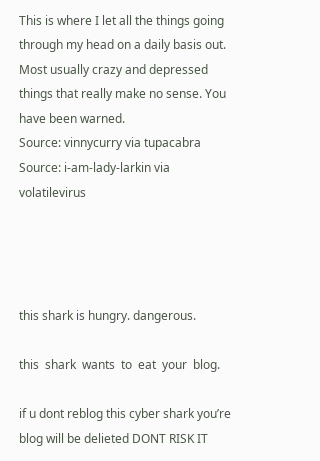This is where I let all the things going through my head on a daily basis out. Most usually crazy and depressed things that really make no sense. You have been warned.
Source: vinnycurry via tupacabra
Source: i-am-lady-larkin via volatilevirus




this shark is hungry. dangerous.

this  shark  wants  to  eat  your  blog.

if u dont reblog this cyber shark you’re blog will be delieted DONT RISK IT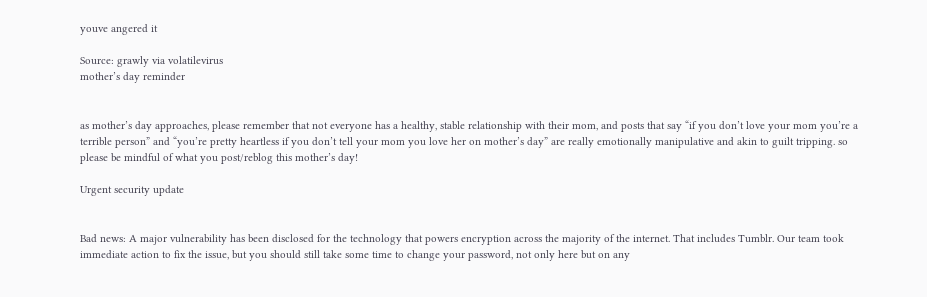youve angered it

Source: grawly via volatilevirus
mother’s day reminder


as mother’s day approaches, please remember that not everyone has a healthy, stable relationship with their mom, and posts that say “if you don’t love your mom you’re a terrible person” and “you’re pretty heartless if you don’t tell your mom you love her on mother’s day” are really emotionally manipulative and akin to guilt tripping. so please be mindful of what you post/reblog this mother’s day!

Urgent security update


Bad news: A major vulnerability has been disclosed for the technology that powers encryption across the majority of the internet. That includes Tumblr. Our team took immediate action to fix the issue, but you should still take some time to change your password, not only here but on any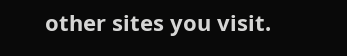other sites you visit.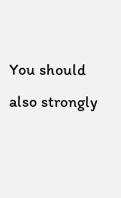You should also strongly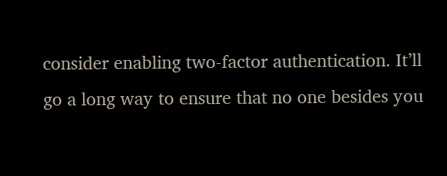consider enabling two-factor authentication. It’ll go a long way to ensure that no one besides you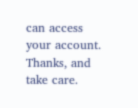can access your account. Thanks, and take care.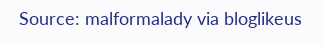Source: malformalady via bloglikeus